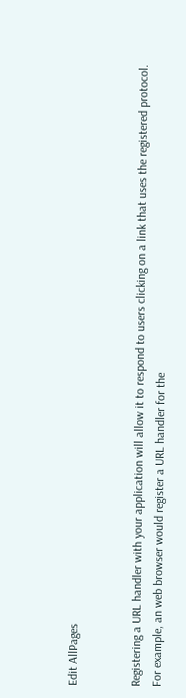Edit AllPages


Registering a URL handler with your application will allow it to respond to users clicking on a link that uses the registered protocol. For example, an web browser would register a URL handler for the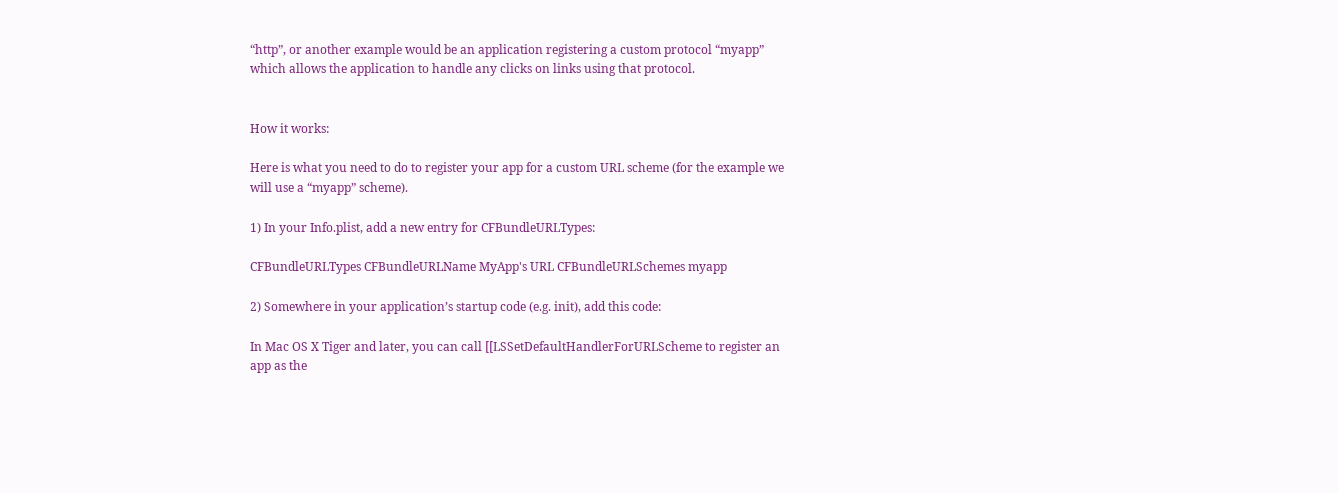“http”, or another example would be an application registering a custom protocol “myapp” which allows the application to handle any clicks on links using that protocol.


How it works:

Here is what you need to do to register your app for a custom URL scheme (for the example we will use a “myapp” scheme).

1) In your Info.plist, add a new entry for CFBundleURLTypes:

CFBundleURLTypes CFBundleURLName MyApp's URL CFBundleURLSchemes myapp

2) Somewhere in your application’s startup code (e.g. init), add this code:

In Mac OS X Tiger and later, you can call [[LSSetDefaultHandlerForURLScheme to register an app as the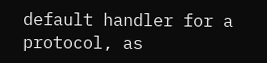default handler for a protocol, as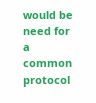would be need for a common protocol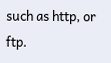such as http, or ftp.